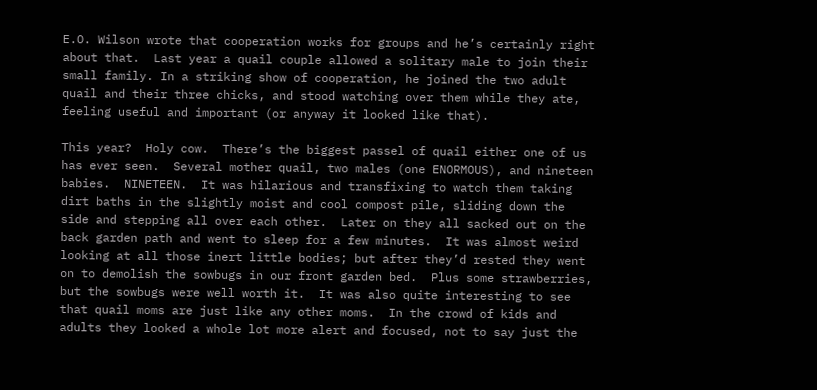E.O. Wilson wrote that cooperation works for groups and he’s certainly right about that.  Last year a quail couple allowed a solitary male to join their small family. In a striking show of cooperation, he joined the two adult quail and their three chicks, and stood watching over them while they ate, feeling useful and important (or anyway it looked like that).

This year?  Holy cow.  There’s the biggest passel of quail either one of us has ever seen.  Several mother quail, two males (one ENORMOUS), and nineteen babies.  NINETEEN.  It was hilarious and transfixing to watch them taking dirt baths in the slightly moist and cool compost pile, sliding down the side and stepping all over each other.  Later on they all sacked out on the back garden path and went to sleep for a few minutes.  It was almost weird looking at all those inert little bodies; but after they’d rested they went on to demolish the sowbugs in our front garden bed.  Plus some strawberries, but the sowbugs were well worth it.  It was also quite interesting to see that quail moms are just like any other moms.  In the crowd of kids and adults they looked a whole lot more alert and focused, not to say just the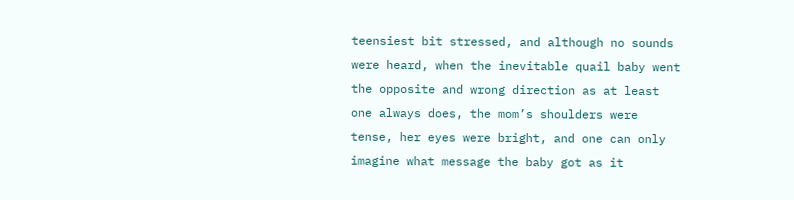teensiest bit stressed, and although no sounds were heard, when the inevitable quail baby went the opposite and wrong direction as at least one always does, the mom’s shoulders were tense, her eyes were bright, and one can only imagine what message the baby got as it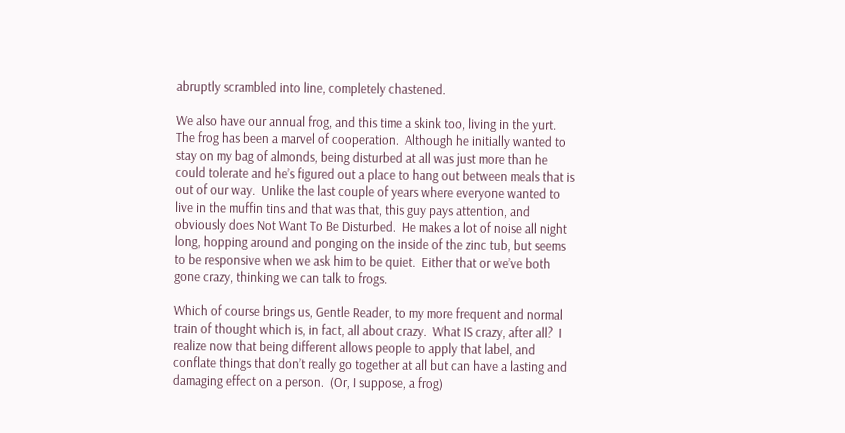abruptly scrambled into line, completely chastened.

We also have our annual frog, and this time a skink too, living in the yurt.  The frog has been a marvel of cooperation.  Although he initially wanted to stay on my bag of almonds, being disturbed at all was just more than he could tolerate and he’s figured out a place to hang out between meals that is out of our way.  Unlike the last couple of years where everyone wanted to live in the muffin tins and that was that, this guy pays attention, and obviously does Not Want To Be Disturbed.  He makes a lot of noise all night long, hopping around and ponging on the inside of the zinc tub, but seems to be responsive when we ask him to be quiet.  Either that or we’ve both gone crazy, thinking we can talk to frogs.

Which of course brings us, Gentle Reader, to my more frequent and normal train of thought which is, in fact, all about crazy.  What IS crazy, after all?  I realize now that being different allows people to apply that label, and conflate things that don’t really go together at all but can have a lasting and damaging effect on a person.  (Or, I suppose, a frog)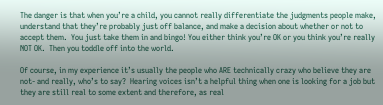The danger is that when you’re a child, you cannot really differentiate the judgments people make, understand that they’re probably just off balance, and make a decision about whether or not to accept them.  You just take them in and bingo! You either think you’re OK or you think you’re really NOT OK.  Then you toddle off into the world.

Of course, in my experience it’s usually the people who ARE technically crazy who believe they are not- and really, who’s to say?  Hearing voices isn’t a helpful thing when one is looking for a job but they are still real to some extent and therefore, as real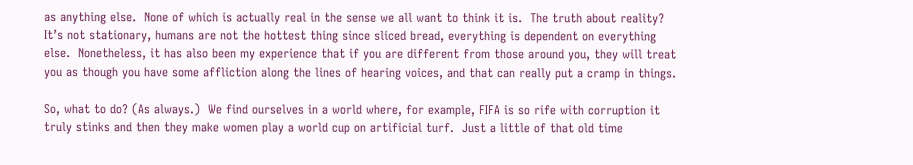as anything else.  None of which is actually real in the sense we all want to think it is.  The truth about reality? It’s not stationary, humans are not the hottest thing since sliced bread, everything is dependent on everything else.  Nonetheless, it has also been my experience that if you are different from those around you, they will treat you as though you have some affliction along the lines of hearing voices, and that can really put a cramp in things.

So, what to do? (As always.)  We find ourselves in a world where, for example, FIFA is so rife with corruption it truly stinks and then they make women play a world cup on artificial turf.  Just a little of that old time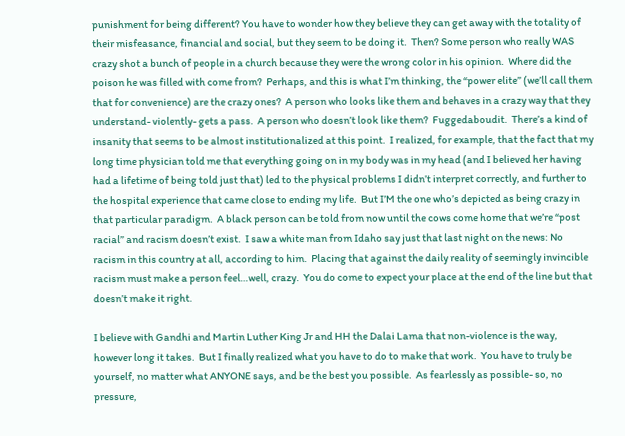punishment for being different? You have to wonder how they believe they can get away with the totality of their misfeasance, financial and social, but they seem to be doing it.  Then? Some person who really WAS crazy shot a bunch of people in a church because they were the wrong color in his opinion.  Where did the poison he was filled with come from?  Perhaps, and this is what I’m thinking, the “power elite” (we’ll call them that for convenience) are the crazy ones?  A person who looks like them and behaves in a crazy way that they understand- violently- gets a pass.  A person who doesn’t look like them?  Fuggedaboudit.  There’s a kind of insanity that seems to be almost institutionalized at this point.  I realized, for example, that the fact that my long time physician told me that everything going on in my body was in my head (and I believed her having had a lifetime of being told just that) led to the physical problems I didn’t interpret correctly, and further to the hospital experience that came close to ending my life.  But I’M the one who’s depicted as being crazy in that particular paradigm.  A black person can be told from now until the cows come home that we’re “post racial” and racism doesn’t exist.  I saw a white man from Idaho say just that last night on the news: No racism in this country at all, according to him.  Placing that against the daily reality of seemingly invincible racism must make a person feel…well, crazy.  You do come to expect your place at the end of the line but that doesn’t make it right.

I believe with Gandhi and Martin Luther King Jr and HH the Dalai Lama that non-violence is the way, however long it takes.  But I finally realized what you have to do to make that work.  You have to truly be yourself, no matter what ANYONE says, and be the best you possible.  As fearlessly as possible- so, no pressure,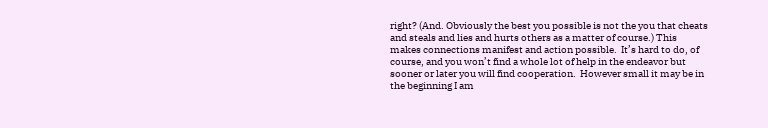right? (And. Obviously the best you possible is not the you that cheats and steals and lies and hurts others as a matter of course.) This makes connections manifest and action possible.  It’s hard to do, of course, and you won’t find a whole lot of help in the endeavor but sooner or later you will find cooperation.  However small it may be in the beginning I am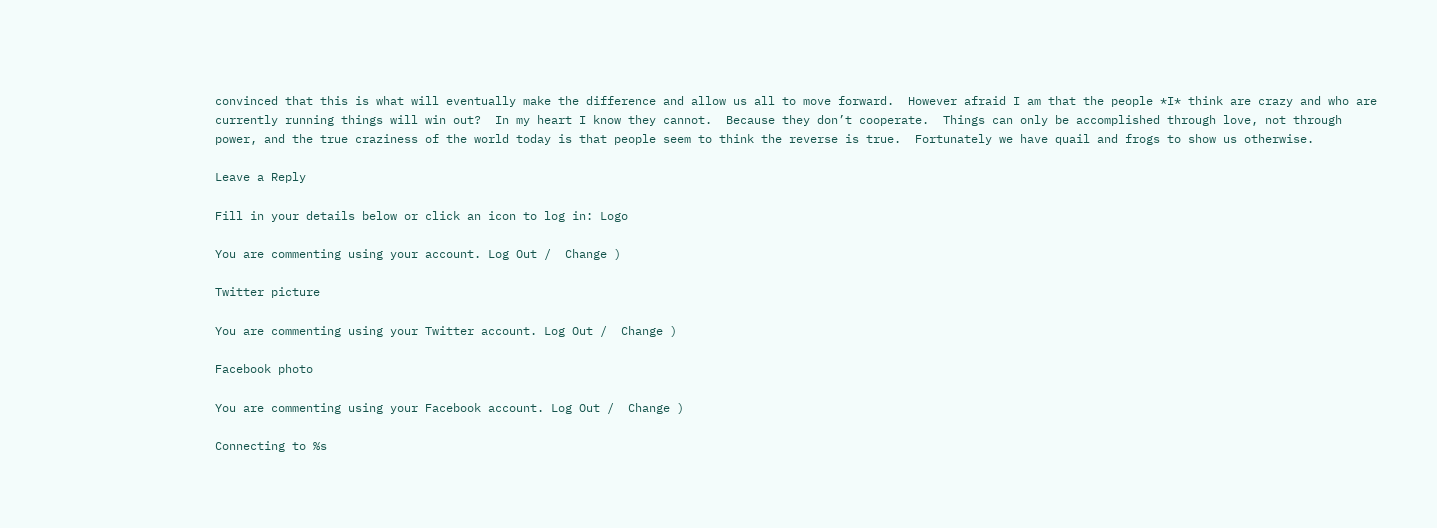convinced that this is what will eventually make the difference and allow us all to move forward.  However afraid I am that the people *I* think are crazy and who are currently running things will win out?  In my heart I know they cannot.  Because they don’t cooperate.  Things can only be accomplished through love, not through power, and the true craziness of the world today is that people seem to think the reverse is true.  Fortunately we have quail and frogs to show us otherwise.

Leave a Reply

Fill in your details below or click an icon to log in: Logo

You are commenting using your account. Log Out /  Change )

Twitter picture

You are commenting using your Twitter account. Log Out /  Change )

Facebook photo

You are commenting using your Facebook account. Log Out /  Change )

Connecting to %s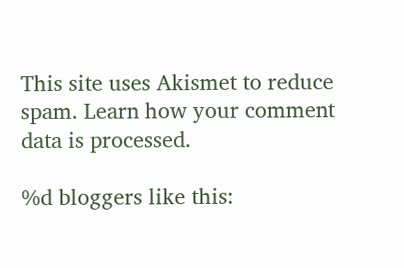This site uses Akismet to reduce spam. Learn how your comment data is processed.

%d bloggers like this: